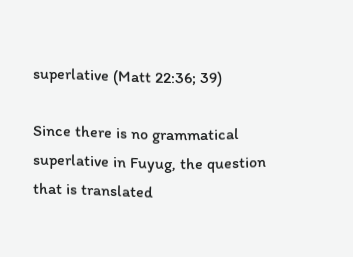superlative (Matt 22:36; 39)

Since there is no grammatical superlative in Fuyug, the question that is translated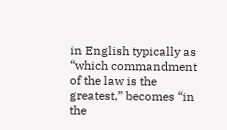in English typically as “which commandment of the law is the greatest,” becomes “in the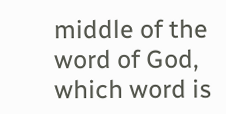middle of the word of God, which word is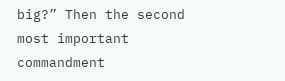big?” Then the second most important commandment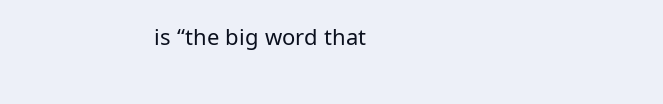is “the big word that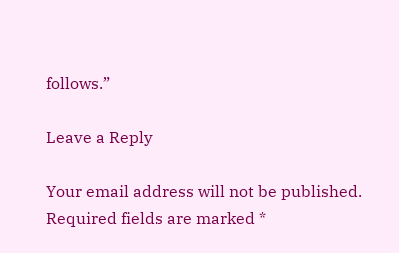follows.”

Leave a Reply

Your email address will not be published. Required fields are marked *